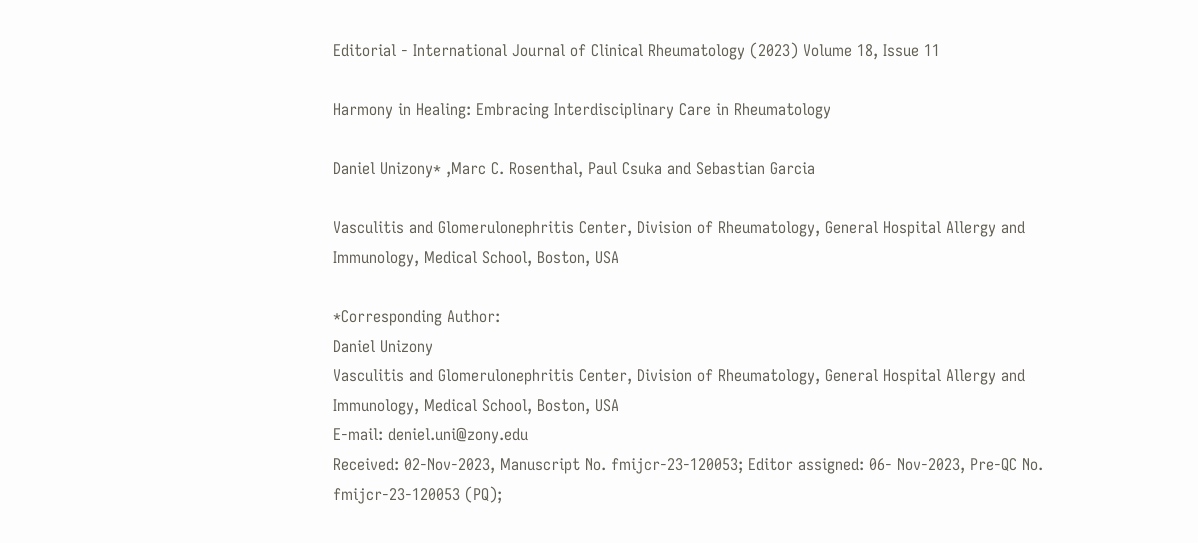Editorial - International Journal of Clinical Rheumatology (2023) Volume 18, Issue 11

Harmony in Healing: Embracing Interdisciplinary Care in Rheumatology

Daniel Unizony* ,Marc C. Rosenthal, Paul Csuka and Sebastian Garcia

Vasculitis and Glomerulonephritis Center, Division of Rheumatology, General Hospital Allergy and Immunology, Medical School, Boston, USA

*Corresponding Author:
Daniel Unizony
Vasculitis and Glomerulonephritis Center, Division of Rheumatology, General Hospital Allergy and Immunology, Medical School, Boston, USA
E-mail: deniel.uni@zony.edu
Received: 02-Nov-2023, Manuscript No. fmijcr-23-120053; Editor assigned: 06- Nov-2023, Pre-QC No. fmijcr-23-120053 (PQ);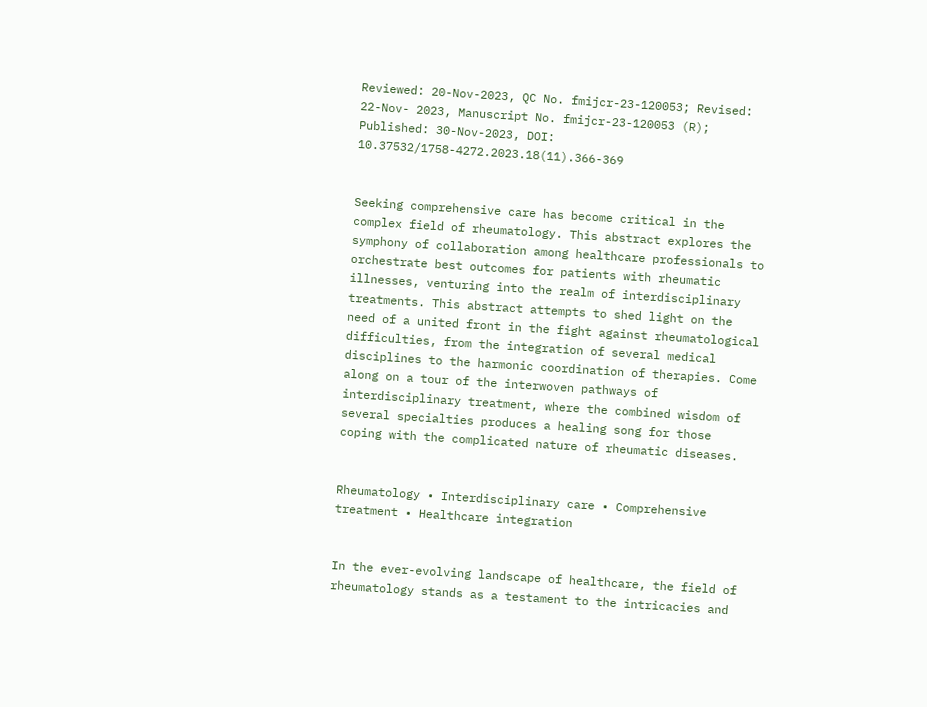Reviewed: 20-Nov-2023, QC No. fmijcr-23-120053; Revised: 22-Nov- 2023, Manuscript No. fmijcr-23-120053 (R); Published: 30-Nov-2023, DOI: 10.37532/1758-4272.2023.18(11).366-369


Seeking comprehensive care has become critical in the complex field of rheumatology. This abstract explores the symphony of collaboration among healthcare professionals to orchestrate best outcomes for patients with rheumatic illnesses, venturing into the realm of interdisciplinary treatments. This abstract attempts to shed light on the need of a united front in the fight against rheumatological difficulties, from the integration of several medical disciplines to the harmonic coordination of therapies. Come along on a tour of the interwoven pathways of interdisciplinary treatment, where the combined wisdom of several specialties produces a healing song for those coping with the complicated nature of rheumatic diseases.


Rheumatology • Interdisciplinary care • Comprehensive treatment • Healthcare integration


In the ever-evolving landscape of healthcare, the field of rheumatology stands as a testament to the intricacies and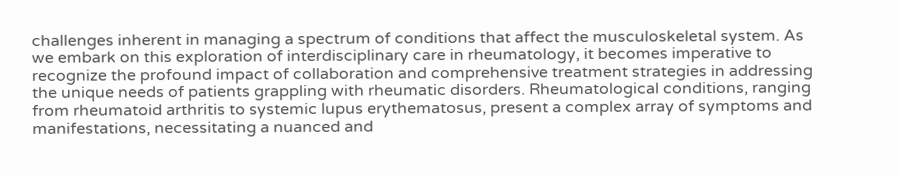challenges inherent in managing a spectrum of conditions that affect the musculoskeletal system. As we embark on this exploration of interdisciplinary care in rheumatology, it becomes imperative to recognize the profound impact of collaboration and comprehensive treatment strategies in addressing the unique needs of patients grappling with rheumatic disorders. Rheumatological conditions, ranging from rheumatoid arthritis to systemic lupus erythematosus, present a complex array of symptoms and manifestations, necessitating a nuanced and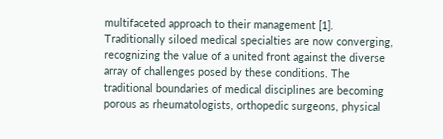multifaceted approach to their management [1]. Traditionally siloed medical specialties are now converging, recognizing the value of a united front against the diverse array of challenges posed by these conditions. The traditional boundaries of medical disciplines are becoming porous as rheumatologists, orthopedic surgeons, physical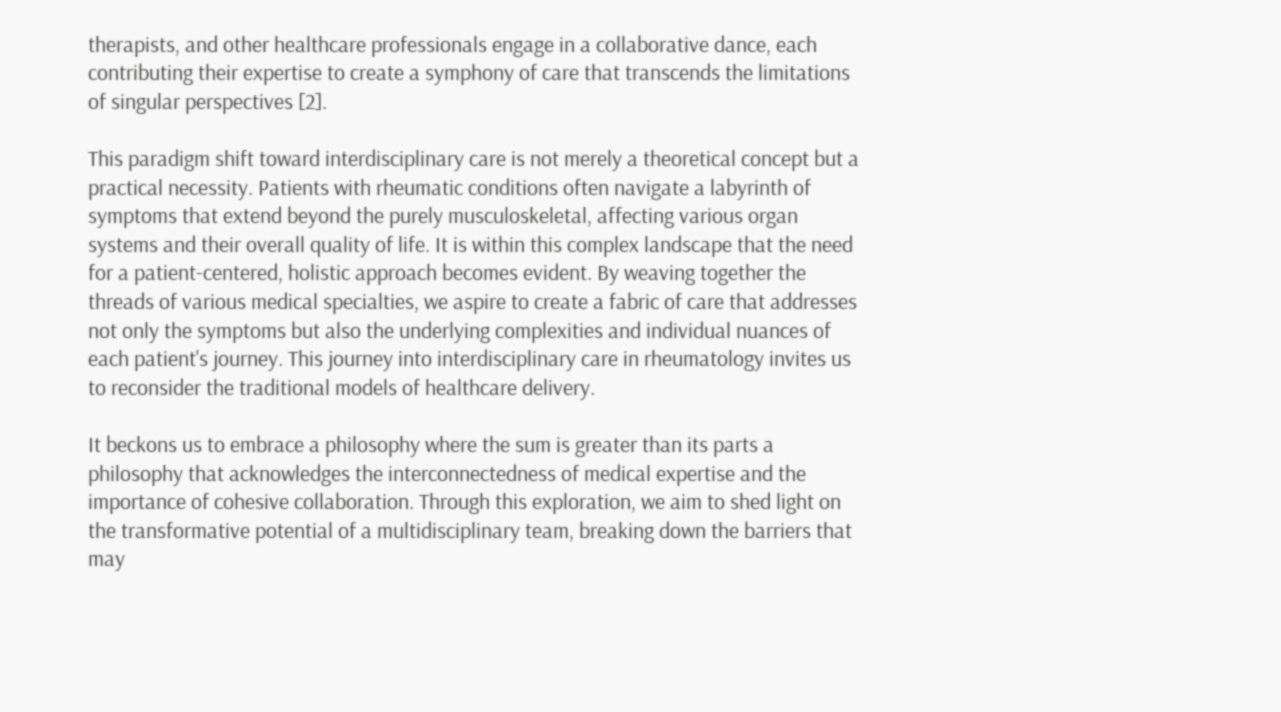therapists, and other healthcare professionals engage in a collaborative dance, each contributing their expertise to create a symphony of care that transcends the limitations of singular perspectives [2].

This paradigm shift toward interdisciplinary care is not merely a theoretical concept but a practical necessity. Patients with rheumatic conditions often navigate a labyrinth of symptoms that extend beyond the purely musculoskeletal, affecting various organ systems and their overall quality of life. It is within this complex landscape that the need for a patient-centered, holistic approach becomes evident. By weaving together the threads of various medical specialties, we aspire to create a fabric of care that addresses not only the symptoms but also the underlying complexities and individual nuances of each patient's journey. This journey into interdisciplinary care in rheumatology invites us to reconsider the traditional models of healthcare delivery.

It beckons us to embrace a philosophy where the sum is greater than its parts a philosophy that acknowledges the interconnectedness of medical expertise and the importance of cohesive collaboration. Through this exploration, we aim to shed light on the transformative potential of a multidisciplinary team, breaking down the barriers that may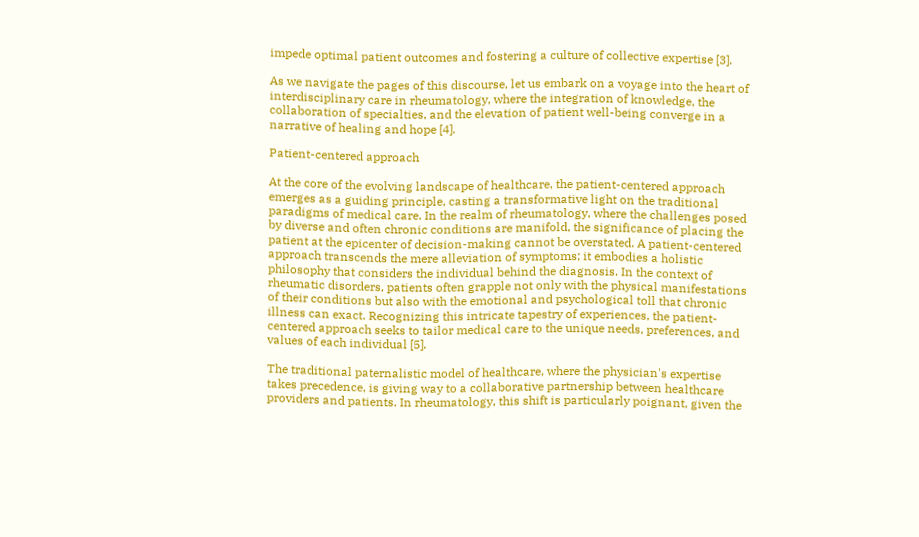impede optimal patient outcomes and fostering a culture of collective expertise [3].

As we navigate the pages of this discourse, let us embark on a voyage into the heart of interdisciplinary care in rheumatology, where the integration of knowledge, the collaboration of specialties, and the elevation of patient well-being converge in a narrative of healing and hope [4].

Patient-centered approach

At the core of the evolving landscape of healthcare, the patient-centered approach emerges as a guiding principle, casting a transformative light on the traditional paradigms of medical care. In the realm of rheumatology, where the challenges posed by diverse and often chronic conditions are manifold, the significance of placing the patient at the epicenter of decision-making cannot be overstated. A patient-centered approach transcends the mere alleviation of symptoms; it embodies a holistic philosophy that considers the individual behind the diagnosis. In the context of rheumatic disorders, patients often grapple not only with the physical manifestations of their conditions but also with the emotional and psychological toll that chronic illness can exact. Recognizing this intricate tapestry of experiences, the patient-centered approach seeks to tailor medical care to the unique needs, preferences, and values of each individual [5].

The traditional paternalistic model of healthcare, where the physician's expertise takes precedence, is giving way to a collaborative partnership between healthcare providers and patients. In rheumatology, this shift is particularly poignant, given the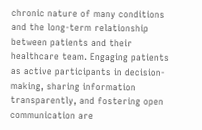chronic nature of many conditions and the long-term relationship between patients and their healthcare team. Engaging patients as active participants in decision-making, sharing information transparently, and fostering open communication are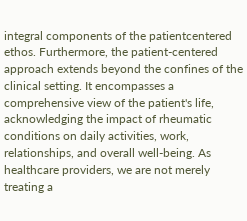integral components of the patientcentered ethos. Furthermore, the patient-centered approach extends beyond the confines of the clinical setting. It encompasses a comprehensive view of the patient's life, acknowledging the impact of rheumatic conditions on daily activities, work, relationships, and overall well-being. As healthcare providers, we are not merely treating a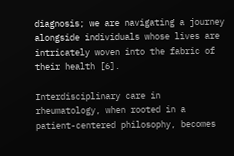diagnosis; we are navigating a journey alongside individuals whose lives are intricately woven into the fabric of their health [6].

Interdisciplinary care in rheumatology, when rooted in a patient-centered philosophy, becomes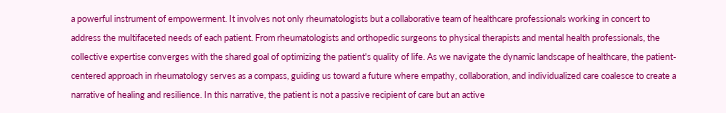a powerful instrument of empowerment. It involves not only rheumatologists but a collaborative team of healthcare professionals working in concert to address the multifaceted needs of each patient. From rheumatologists and orthopedic surgeons to physical therapists and mental health professionals, the collective expertise converges with the shared goal of optimizing the patient's quality of life. As we navigate the dynamic landscape of healthcare, the patient-centered approach in rheumatology serves as a compass, guiding us toward a future where empathy, collaboration, and individualized care coalesce to create a narrative of healing and resilience. In this narrative, the patient is not a passive recipient of care but an active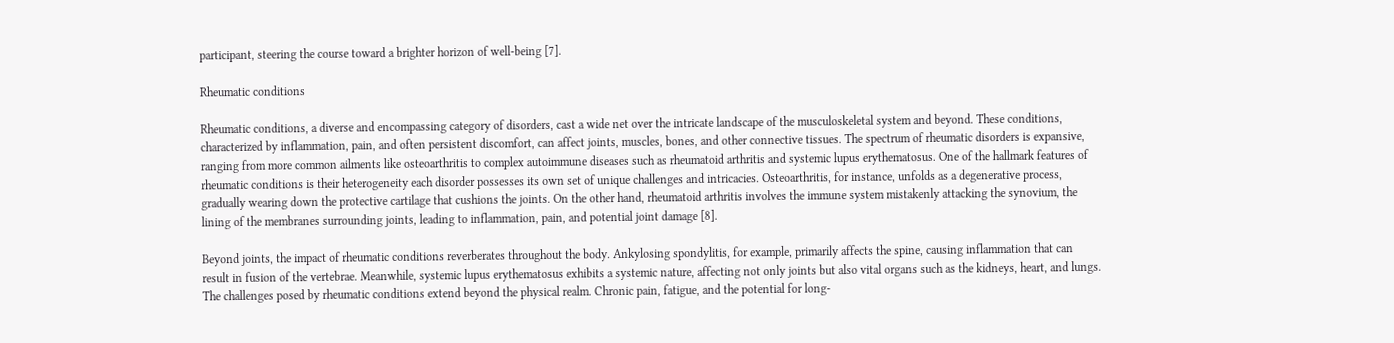participant, steering the course toward a brighter horizon of well-being [7].

Rheumatic conditions

Rheumatic conditions, a diverse and encompassing category of disorders, cast a wide net over the intricate landscape of the musculoskeletal system and beyond. These conditions, characterized by inflammation, pain, and often persistent discomfort, can affect joints, muscles, bones, and other connective tissues. The spectrum of rheumatic disorders is expansive, ranging from more common ailments like osteoarthritis to complex autoimmune diseases such as rheumatoid arthritis and systemic lupus erythematosus. One of the hallmark features of rheumatic conditions is their heterogeneity each disorder possesses its own set of unique challenges and intricacies. Osteoarthritis, for instance, unfolds as a degenerative process, gradually wearing down the protective cartilage that cushions the joints. On the other hand, rheumatoid arthritis involves the immune system mistakenly attacking the synovium, the lining of the membranes surrounding joints, leading to inflammation, pain, and potential joint damage [8].

Beyond joints, the impact of rheumatic conditions reverberates throughout the body. Ankylosing spondylitis, for example, primarily affects the spine, causing inflammation that can result in fusion of the vertebrae. Meanwhile, systemic lupus erythematosus exhibits a systemic nature, affecting not only joints but also vital organs such as the kidneys, heart, and lungs. The challenges posed by rheumatic conditions extend beyond the physical realm. Chronic pain, fatigue, and the potential for long-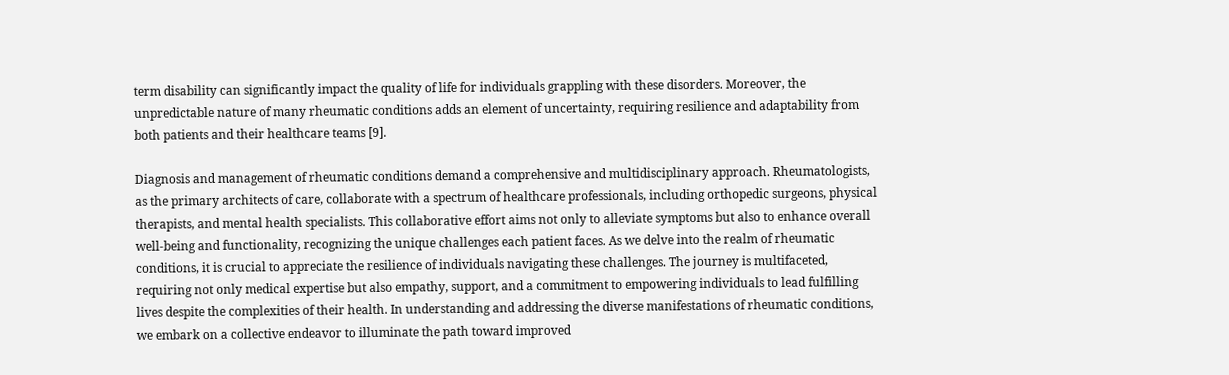term disability can significantly impact the quality of life for individuals grappling with these disorders. Moreover, the unpredictable nature of many rheumatic conditions adds an element of uncertainty, requiring resilience and adaptability from both patients and their healthcare teams [9].

Diagnosis and management of rheumatic conditions demand a comprehensive and multidisciplinary approach. Rheumatologists, as the primary architects of care, collaborate with a spectrum of healthcare professionals, including orthopedic surgeons, physical therapists, and mental health specialists. This collaborative effort aims not only to alleviate symptoms but also to enhance overall well-being and functionality, recognizing the unique challenges each patient faces. As we delve into the realm of rheumatic conditions, it is crucial to appreciate the resilience of individuals navigating these challenges. The journey is multifaceted, requiring not only medical expertise but also empathy, support, and a commitment to empowering individuals to lead fulfilling lives despite the complexities of their health. In understanding and addressing the diverse manifestations of rheumatic conditions, we embark on a collective endeavor to illuminate the path toward improved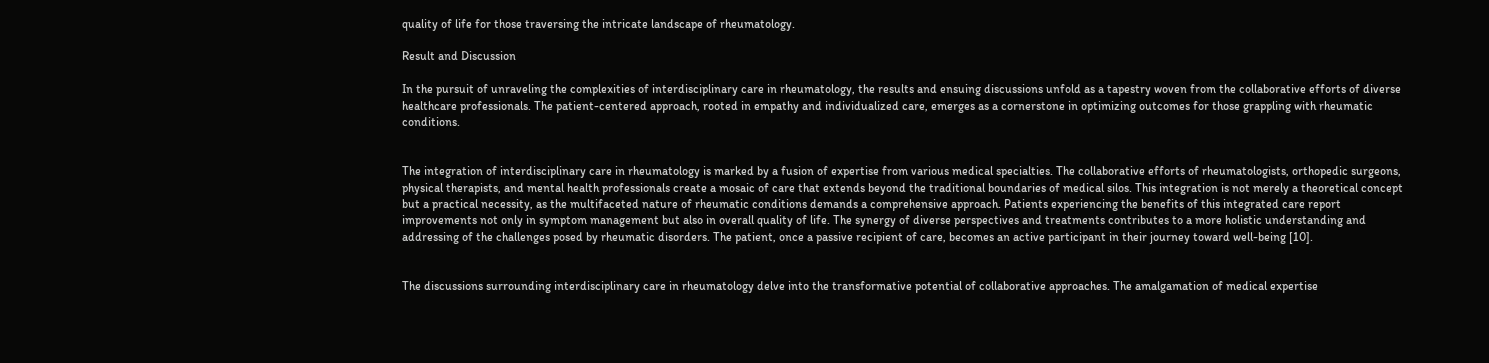quality of life for those traversing the intricate landscape of rheumatology.

Result and Discussion

In the pursuit of unraveling the complexities of interdisciplinary care in rheumatology, the results and ensuing discussions unfold as a tapestry woven from the collaborative efforts of diverse healthcare professionals. The patient-centered approach, rooted in empathy and individualized care, emerges as a cornerstone in optimizing outcomes for those grappling with rheumatic conditions.


The integration of interdisciplinary care in rheumatology is marked by a fusion of expertise from various medical specialties. The collaborative efforts of rheumatologists, orthopedic surgeons, physical therapists, and mental health professionals create a mosaic of care that extends beyond the traditional boundaries of medical silos. This integration is not merely a theoretical concept but a practical necessity, as the multifaceted nature of rheumatic conditions demands a comprehensive approach. Patients experiencing the benefits of this integrated care report improvements not only in symptom management but also in overall quality of life. The synergy of diverse perspectives and treatments contributes to a more holistic understanding and addressing of the challenges posed by rheumatic disorders. The patient, once a passive recipient of care, becomes an active participant in their journey toward well-being [10].


The discussions surrounding interdisciplinary care in rheumatology delve into the transformative potential of collaborative approaches. The amalgamation of medical expertise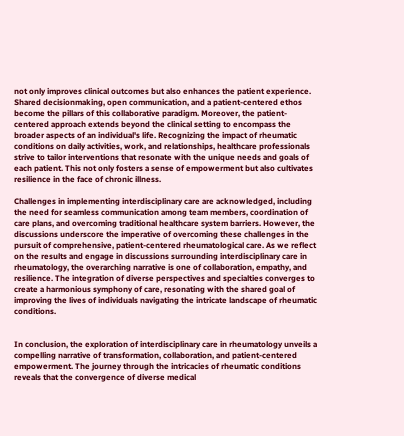not only improves clinical outcomes but also enhances the patient experience. Shared decisionmaking, open communication, and a patient-centered ethos become the pillars of this collaborative paradigm. Moreover, the patient-centered approach extends beyond the clinical setting to encompass the broader aspects of an individual's life. Recognizing the impact of rheumatic conditions on daily activities, work, and relationships, healthcare professionals strive to tailor interventions that resonate with the unique needs and goals of each patient. This not only fosters a sense of empowerment but also cultivates resilience in the face of chronic illness.

Challenges in implementing interdisciplinary care are acknowledged, including the need for seamless communication among team members, coordination of care plans, and overcoming traditional healthcare system barriers. However, the discussions underscore the imperative of overcoming these challenges in the pursuit of comprehensive, patient-centered rheumatological care. As we reflect on the results and engage in discussions surrounding interdisciplinary care in rheumatology, the overarching narrative is one of collaboration, empathy, and resilience. The integration of diverse perspectives and specialties converges to create a harmonious symphony of care, resonating with the shared goal of improving the lives of individuals navigating the intricate landscape of rheumatic conditions.


In conclusion, the exploration of interdisciplinary care in rheumatology unveils a compelling narrative of transformation, collaboration, and patient-centered empowerment. The journey through the intricacies of rheumatic conditions reveals that the convergence of diverse medical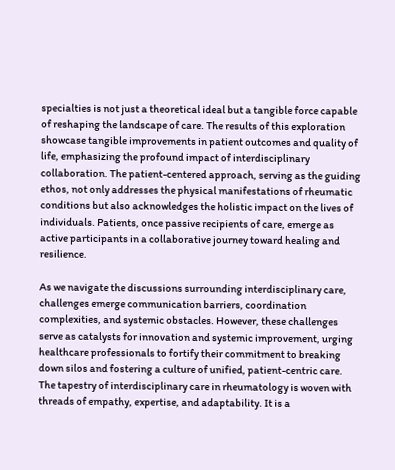specialties is not just a theoretical ideal but a tangible force capable of reshaping the landscape of care. The results of this exploration showcase tangible improvements in patient outcomes and quality of life, emphasizing the profound impact of interdisciplinary collaboration. The patient-centered approach, serving as the guiding ethos, not only addresses the physical manifestations of rheumatic conditions but also acknowledges the holistic impact on the lives of individuals. Patients, once passive recipients of care, emerge as active participants in a collaborative journey toward healing and resilience.

As we navigate the discussions surrounding interdisciplinary care, challenges emerge communication barriers, coordination complexities, and systemic obstacles. However, these challenges serve as catalysts for innovation and systemic improvement, urging healthcare professionals to fortify their commitment to breaking down silos and fostering a culture of unified, patient-centric care. The tapestry of interdisciplinary care in rheumatology is woven with threads of empathy, expertise, and adaptability. It is a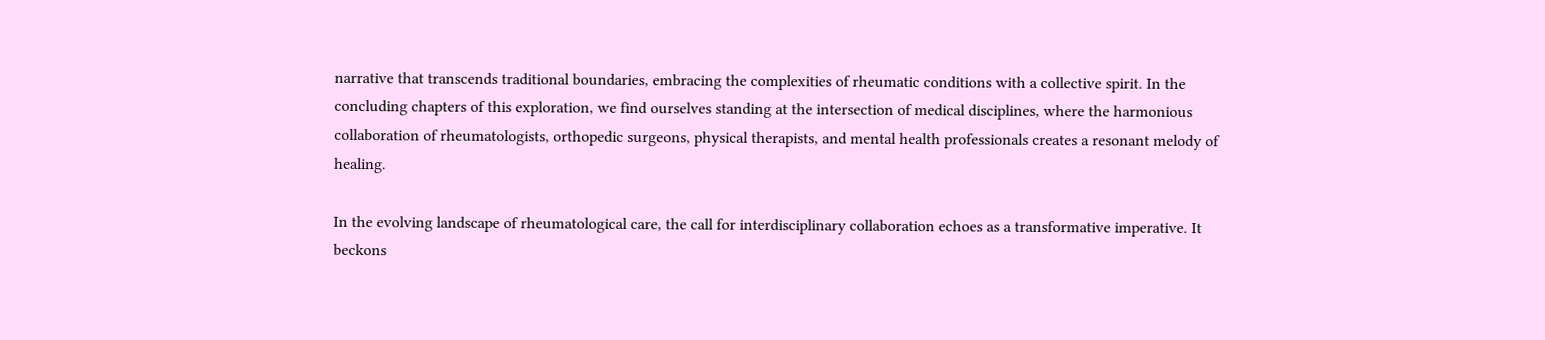narrative that transcends traditional boundaries, embracing the complexities of rheumatic conditions with a collective spirit. In the concluding chapters of this exploration, we find ourselves standing at the intersection of medical disciplines, where the harmonious collaboration of rheumatologists, orthopedic surgeons, physical therapists, and mental health professionals creates a resonant melody of healing.

In the evolving landscape of rheumatological care, the call for interdisciplinary collaboration echoes as a transformative imperative. It beckons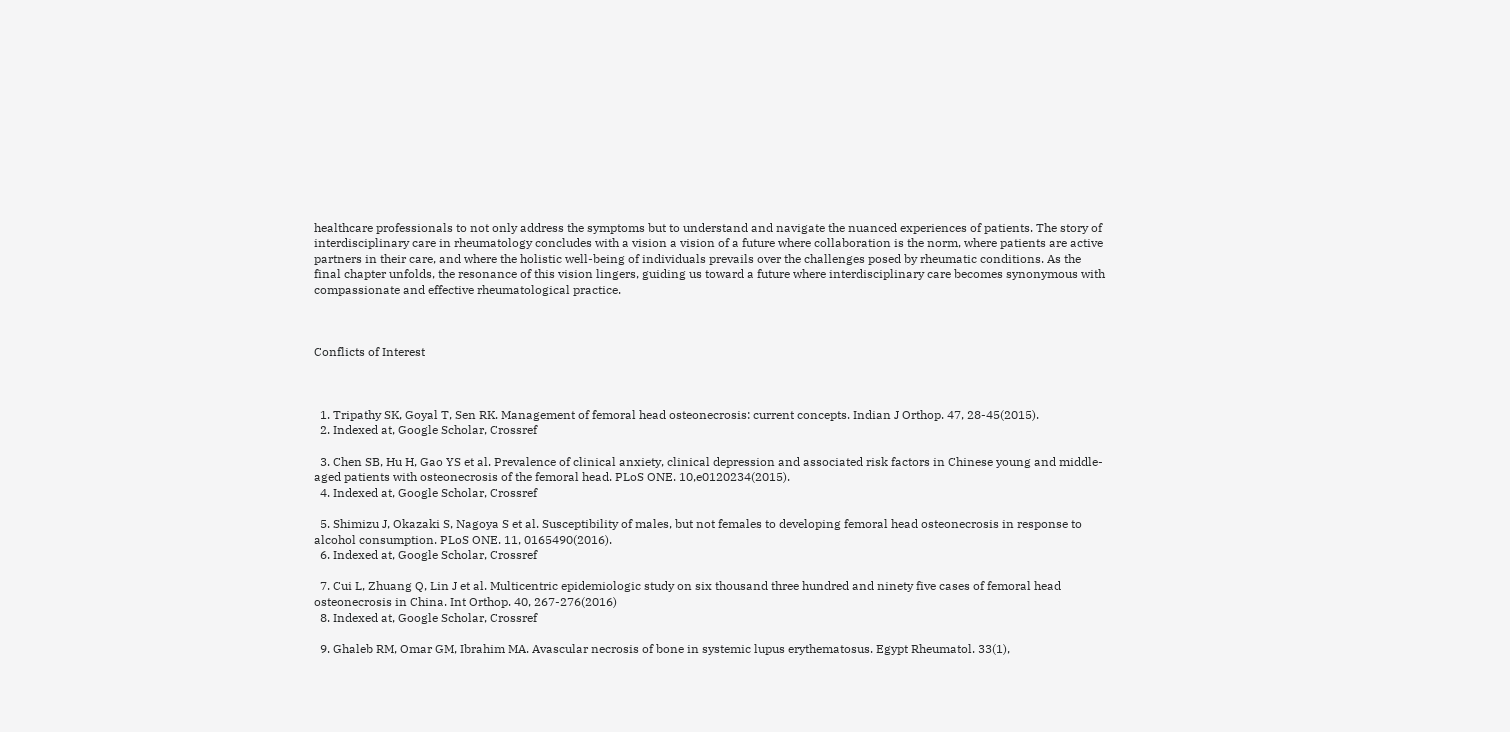healthcare professionals to not only address the symptoms but to understand and navigate the nuanced experiences of patients. The story of interdisciplinary care in rheumatology concludes with a vision a vision of a future where collaboration is the norm, where patients are active partners in their care, and where the holistic well-being of individuals prevails over the challenges posed by rheumatic conditions. As the final chapter unfolds, the resonance of this vision lingers, guiding us toward a future where interdisciplinary care becomes synonymous with compassionate and effective rheumatological practice.



Conflicts of Interest



  1. Tripathy SK, Goyal T, Sen RK. Management of femoral head osteonecrosis: current concepts. Indian J Orthop. 47, 28-45(2015).
  2. Indexed at, Google Scholar, Crossref

  3. Chen SB, Hu H, Gao YS et al. Prevalence of clinical anxiety, clinical depression and associated risk factors in Chinese young and middle-aged patients with osteonecrosis of the femoral head. PLoS ONE. 10,e0120234(2015).
  4. Indexed at, Google Scholar, Crossref

  5. Shimizu J, Okazaki S, Nagoya S et al. Susceptibility of males, but not females to developing femoral head osteonecrosis in response to alcohol consumption. PLoS ONE. 11, 0165490(2016).
  6. Indexed at, Google Scholar, Crossref

  7. Cui L, Zhuang Q, Lin J et al. Multicentric epidemiologic study on six thousand three hundred and ninety five cases of femoral head osteonecrosis in China. Int Orthop. 40, 267-276(2016)
  8. Indexed at, Google Scholar, Crossref

  9. Ghaleb RM, Omar GM, Ibrahim MA. Avascular necrosis of bone in systemic lupus erythematosus. Egypt Rheumatol. 33(1),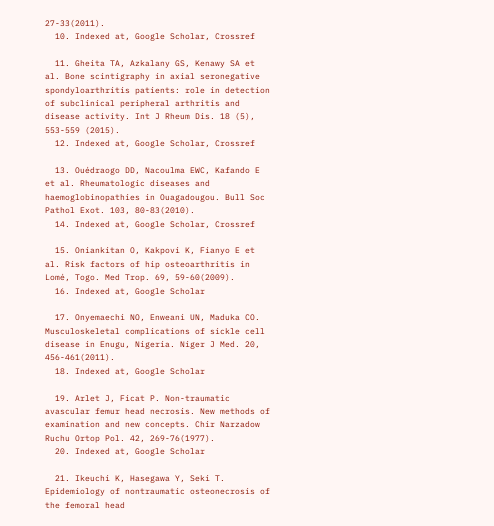27-33(2011).
  10. Indexed at, Google Scholar, Crossref

  11. Gheita TA, Azkalany GS, Kenawy SA et al. Bone scintigraphy in axial seronegative spondyloarthritis patients: role in detection of subclinical peripheral arthritis and disease activity. Int J Rheum Dis. 18 (5), 553-559 (2015).
  12. Indexed at, Google Scholar, Crossref

  13. Ouédraogo DD, Nacoulma EWC, Kafando E et al. Rheumatologic diseases and haemoglobinopathies in Ouagadougou. Bull Soc Pathol Exot. 103, 80-83(2010).
  14. Indexed at, Google Scholar, Crossref

  15. Oniankitan O, Kakpovi K, Fianyo E et al. Risk factors of hip osteoarthritis in Lomé, Togo. Med Trop. 69, 59-60(2009).
  16. Indexed at, Google Scholar

  17. Onyemaechi NO, Enweani UN, Maduka CO. Musculoskeletal complications of sickle cell disease in Enugu, Nigeria. Niger J Med. 20, 456-461(2011).
  18. Indexed at, Google Scholar

  19. Arlet J, Ficat P. Non-traumatic avascular femur head necrosis. New methods of examination and new concepts. Chir Narzadow Ruchu Ortop Pol. 42, 269-76(1977).
  20. Indexed at, Google Scholar

  21. Ikeuchi K, Hasegawa Y, Seki T. Epidemiology of nontraumatic osteonecrosis of the femoral head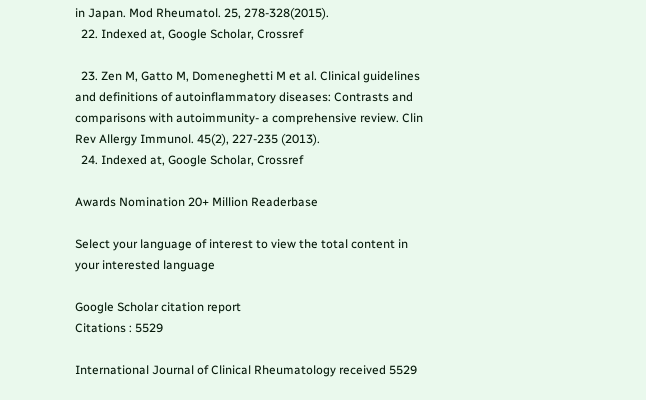in Japan. Mod Rheumatol. 25, 278-328(2015).
  22. Indexed at, Google Scholar, Crossref

  23. Zen M, Gatto M, Domeneghetti M et al. Clinical guidelines and definitions of autoinflammatory diseases: Contrasts and comparisons with autoimmunity- a comprehensive review. Clin Rev Allergy Immunol. 45(2), 227-235 (2013).
  24. Indexed at, Google Scholar, Crossref

Awards Nomination 20+ Million Readerbase

Select your language of interest to view the total content in your interested language

Google Scholar citation report
Citations : 5529

International Journal of Clinical Rheumatology received 5529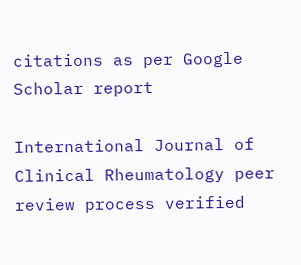citations as per Google Scholar report

International Journal of Clinical Rheumatology peer review process verified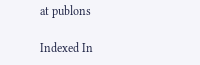at publons

Indexed In